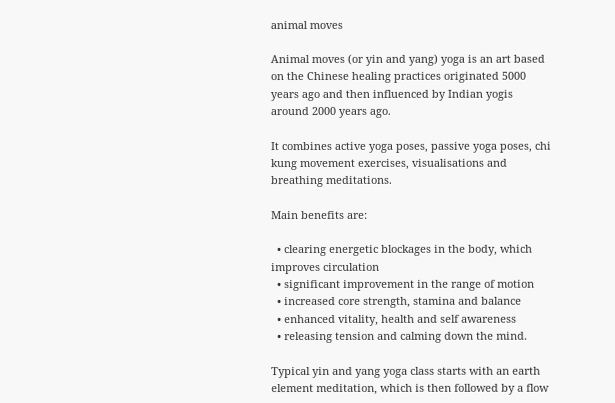animal moves

Animal moves (or yin and yang) yoga is an art based on the Chinese healing practices originated 5000 years ago and then influenced by Indian yogis around 2000 years ago.

It combines active yoga poses, passive yoga poses, chi kung movement exercises, visualisations and breathing meditations.

Main benefits are:

  • clearing energetic blockages in the body, which improves circulation
  • significant improvement in the range of motion
  • increased core strength, stamina and balance
  • enhanced vitality, health and self awareness
  • releasing tension and calming down the mind.

Typical yin and yang yoga class starts with an earth element meditation, which is then followed by a flow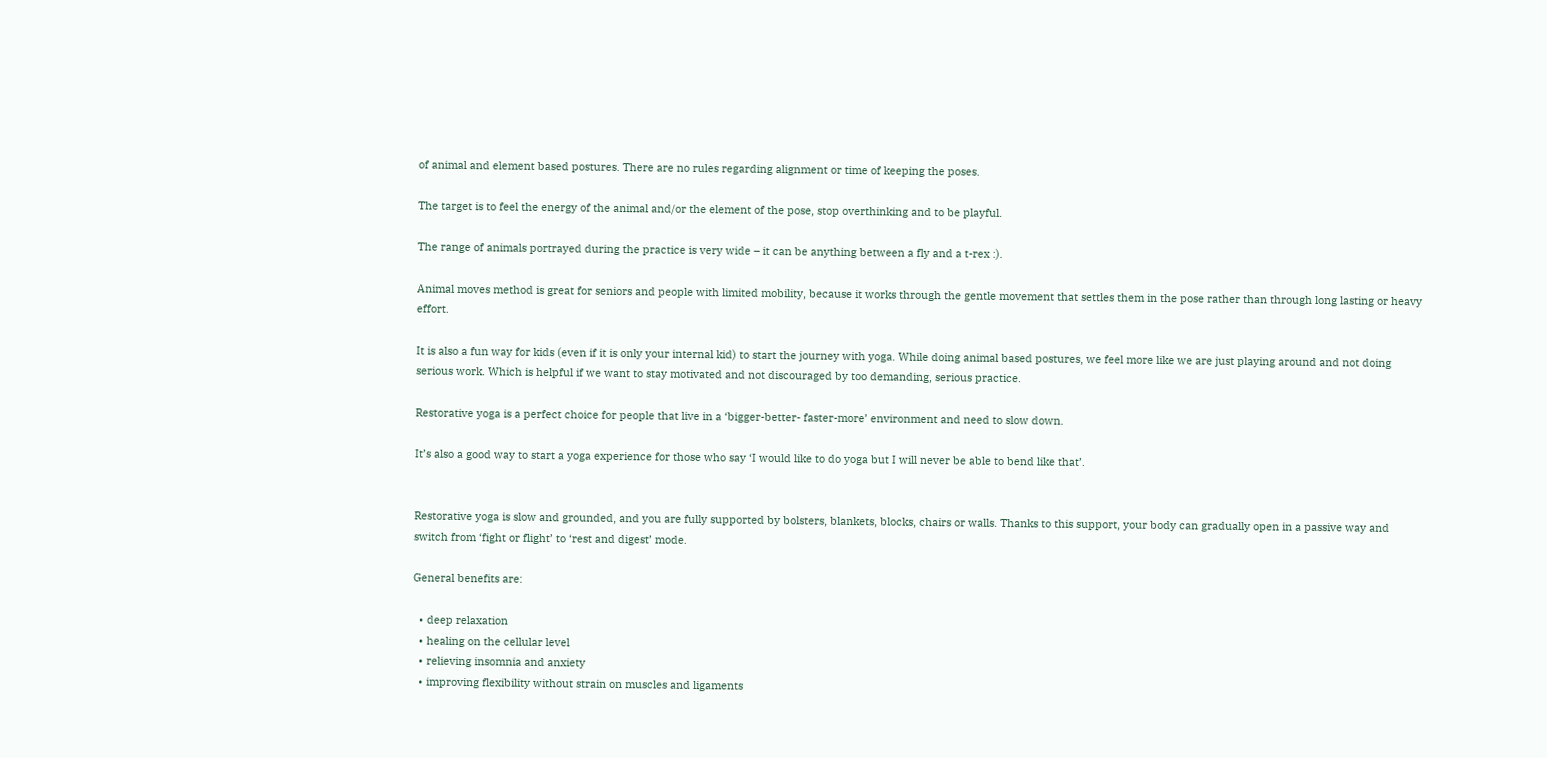of animal and element based postures. There are no rules regarding alignment or time of keeping the poses.

The target is to feel the energy of the animal and/or the element of the pose, stop overthinking and to be playful.

The range of animals portrayed during the practice is very wide – it can be anything between a fly and a t-rex :).

Animal moves method is great for seniors and people with limited mobility, because it works through the gentle movement that settles them in the pose rather than through long lasting or heavy effort.

It is also a fun way for kids (even if it is only your internal kid) to start the journey with yoga. While doing animal based postures, we feel more like we are just playing around and not doing serious work. Which is helpful if we want to stay motivated and not discouraged by too demanding, serious practice.

Restorative yoga is a perfect choice for people that live in a ‘bigger-better- faster-more’ environment and need to slow down.

It’s also a good way to start a yoga experience for those who say ‘I would like to do yoga but I will never be able to bend like that’.


Restorative yoga is slow and grounded, and you are fully supported by bolsters, blankets, blocks, chairs or walls. Thanks to this support, your body can gradually open in a passive way and switch from ‘fight or flight’ to ‘rest and digest’ mode.

General benefits are:

  • deep relaxation
  • healing on the cellular level
  • relieving insomnia and anxiety
  • improving flexibility without strain on muscles and ligaments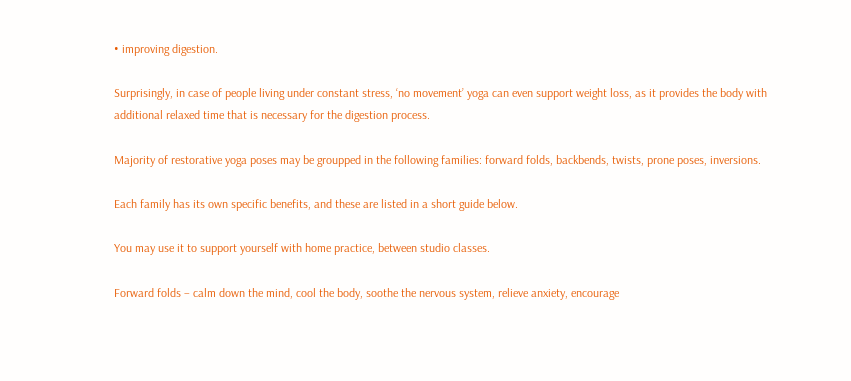• improving digestion.

Surprisingly, in case of people living under constant stress, ‘no movement’ yoga can even support weight loss, as it provides the body with additional relaxed time that is necessary for the digestion process.

Majority of restorative yoga poses may be groupped in the following families: forward folds, backbends, twists, prone poses, inversions.

Each family has its own specific benefits, and these are listed in a short guide below.

You may use it to support yourself with home practice, between studio classes.

Forward folds – calm down the mind, cool the body, soothe the nervous system, relieve anxiety, encourage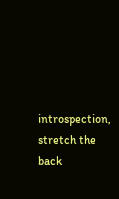introspection, stretch the back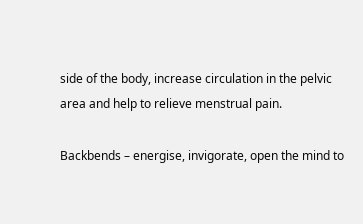side of the body, increase circulation in the pelvic area and help to relieve menstrual pain.

Backbends – energise, invigorate, open the mind to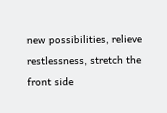new possibilities, relieve restlessness, stretch the front side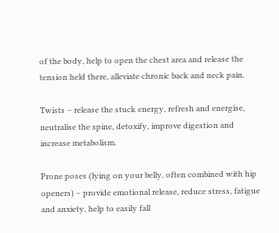of the body, help to open the chest area and release the tension held there, alleviate chronic back and neck pain.

Twists – release the stuck energy, refresh and energise, neutralise the spine, detoxify, improve digestion and increase metabolism.

Prone poses (lying on your belly, often combined with hip openers) – provide emotional release, reduce stress, fatigue and anxiety, help to easily fall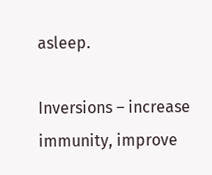asleep.

Inversions – increase immunity, improve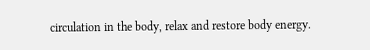circulation in the body, relax and restore body energy.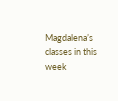Magdalena’s classes in this week